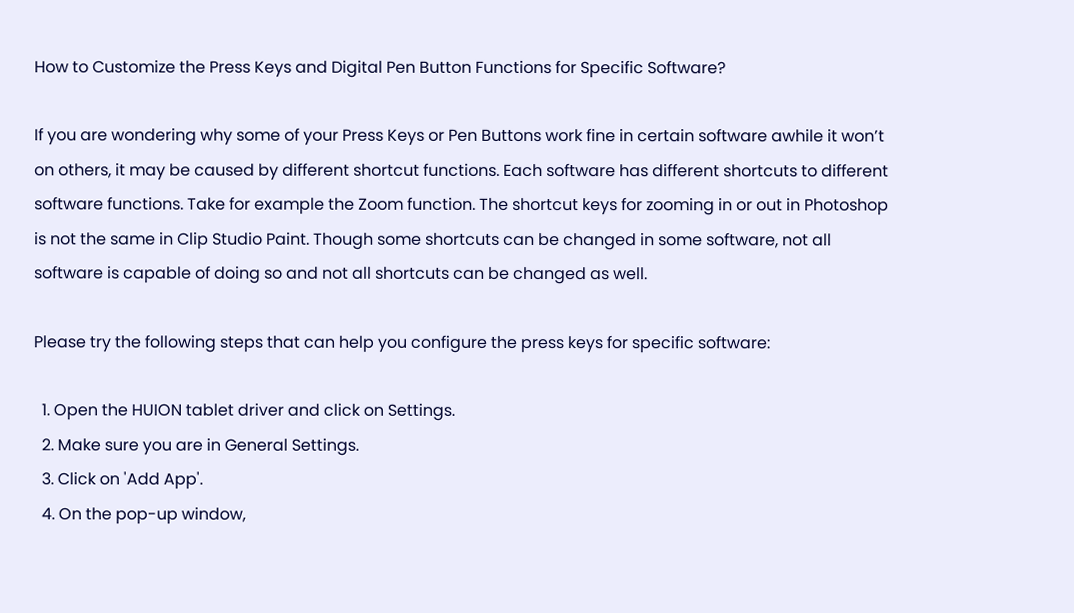How to Customize the Press Keys and Digital Pen Button Functions for Specific Software?

If you are wondering why some of your Press Keys or Pen Buttons work fine in certain software awhile it won’t on others, it may be caused by different shortcut functions. Each software has different shortcuts to different software functions. Take for example the Zoom function. The shortcut keys for zooming in or out in Photoshop is not the same in Clip Studio Paint. Though some shortcuts can be changed in some software, not all software is capable of doing so and not all shortcuts can be changed as well.

Please try the following steps that can help you configure the press keys for specific software:

  1. Open the HUION tablet driver and click on Settings.
  2. Make sure you are in General Settings.
  3. Click on 'Add App'.
  4. On the pop-up window,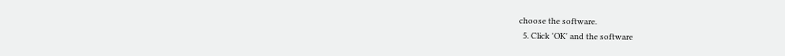choose the software.
  5. Click 'OK' and the software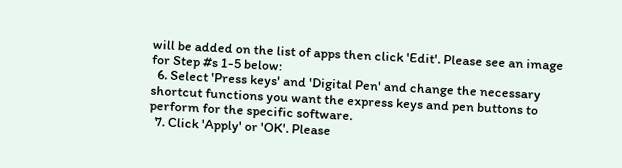will be added on the list of apps then click 'Edit'. Please see an image for Step #s 1-5 below:
  6. Select 'Press keys' and 'Digital Pen' and change the necessary shortcut functions you want the express keys and pen buttons to perform for the specific software.
  7. Click 'Apply' or 'OK'. Please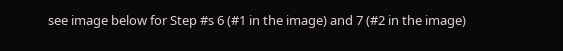see image below for Step #s 6 (#1 in the image) and 7 (#2 in the image)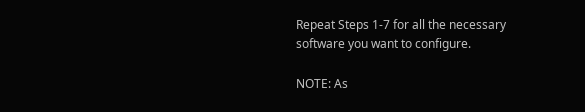Repeat Steps 1-7 for all the necessary software you want to configure.

NOTE: As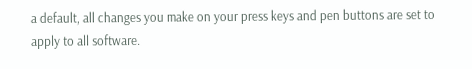a default, all changes you make on your press keys and pen buttons are set to apply to all software.